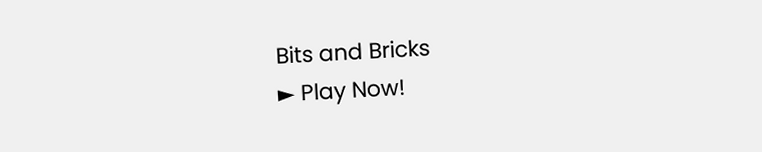Bits and Bricks
► Play Now!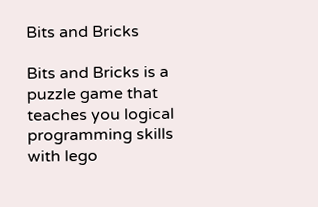Bits and Bricks

Bits and Bricks is a puzzle game that teaches you logical programming skills with lego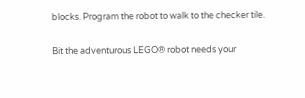blocks. Program the robot to walk to the checker tile.

Bit the adventurous LEGO® robot needs your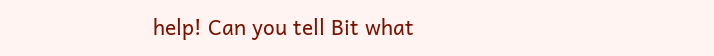help! Can you tell Bit what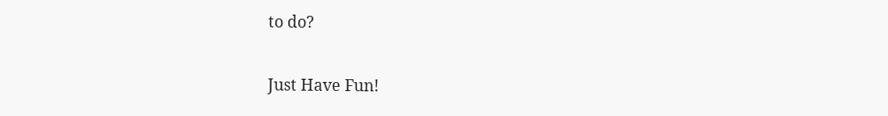to do?

Just Have Fun!